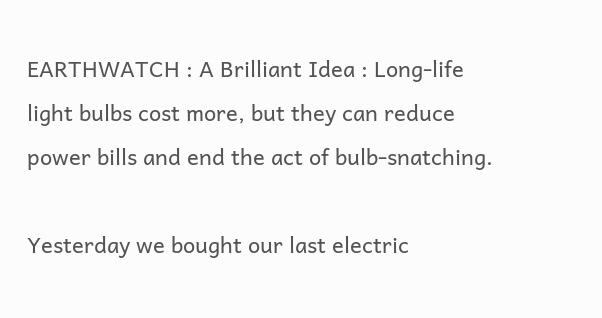EARTHWATCH : A Brilliant Idea : Long-life light bulbs cost more, but they can reduce power bills and end the act of bulb-snatching.

Yesterday we bought our last electric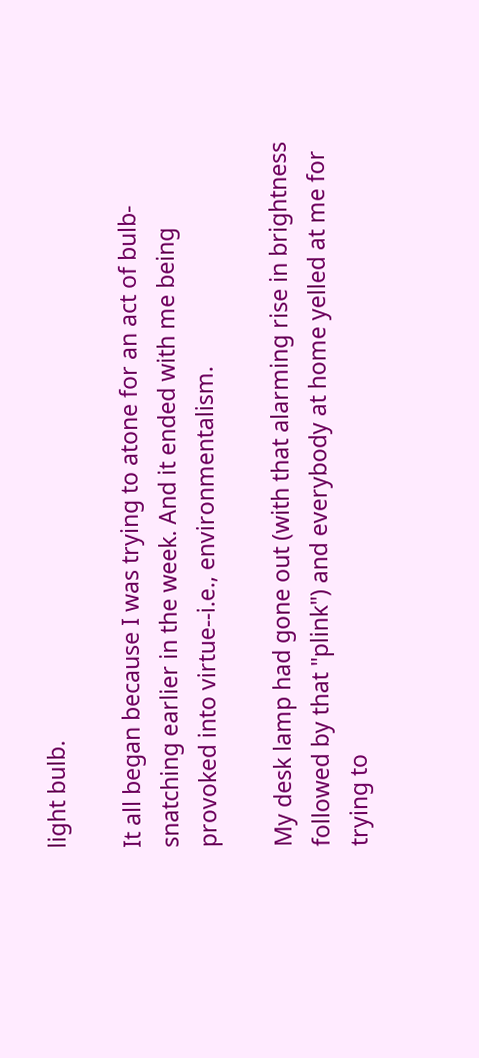light bulb.

It all began because I was trying to atone for an act of bulb-snatching earlier in the week. And it ended with me being provoked into virtue--i.e., environmentalism.

My desk lamp had gone out (with that alarming rise in brightness followed by that "plink") and everybody at home yelled at me for trying to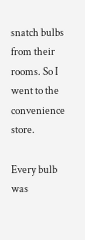snatch bulbs from their rooms. So I went to the convenience store.

Every bulb was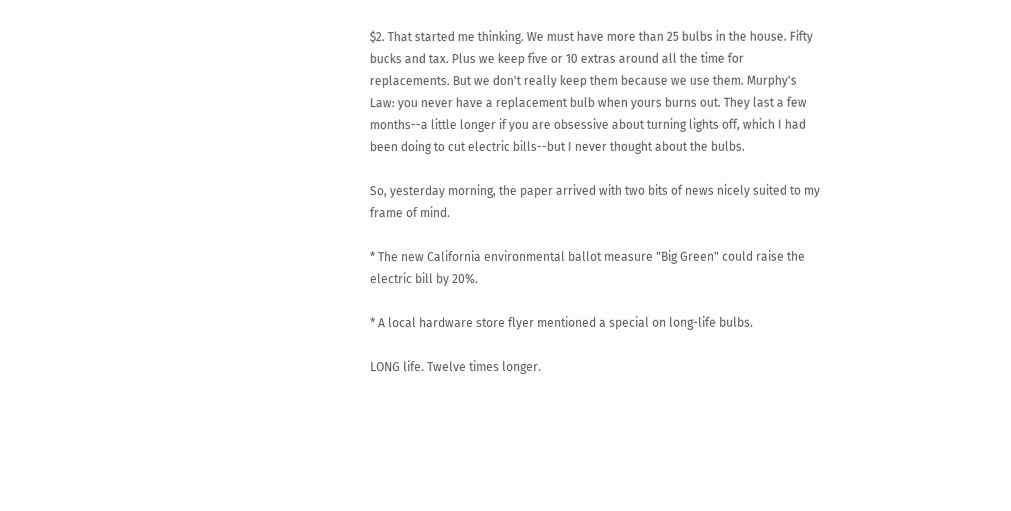$2. That started me thinking. We must have more than 25 bulbs in the house. Fifty bucks and tax. Plus we keep five or 10 extras around all the time for replacements. But we don't really keep them because we use them. Murphy's Law: you never have a replacement bulb when yours burns out. They last a few months--a little longer if you are obsessive about turning lights off, which I had been doing to cut electric bills--but I never thought about the bulbs.

So, yesterday morning, the paper arrived with two bits of news nicely suited to my frame of mind.

* The new California environmental ballot measure "Big Green" could raise the electric bill by 20%.

* A local hardware store flyer mentioned a special on long-life bulbs.

LONG life. Twelve times longer.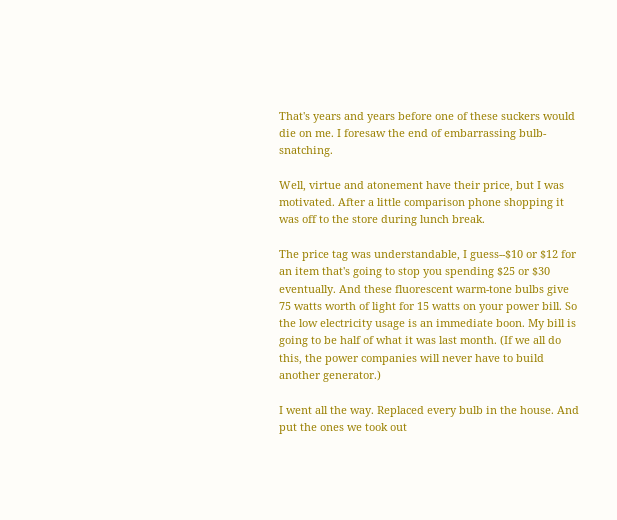That's years and years before one of these suckers would die on me. I foresaw the end of embarrassing bulb-snatching.

Well, virtue and atonement have their price, but I was motivated. After a little comparison phone shopping it was off to the store during lunch break.

The price tag was understandable, I guess--$10 or $12 for an item that's going to stop you spending $25 or $30 eventually. And these fluorescent warm-tone bulbs give 75 watts worth of light for 15 watts on your power bill. So the low electricity usage is an immediate boon. My bill is going to be half of what it was last month. (If we all do this, the power companies will never have to build another generator.)

I went all the way. Replaced every bulb in the house. And put the ones we took out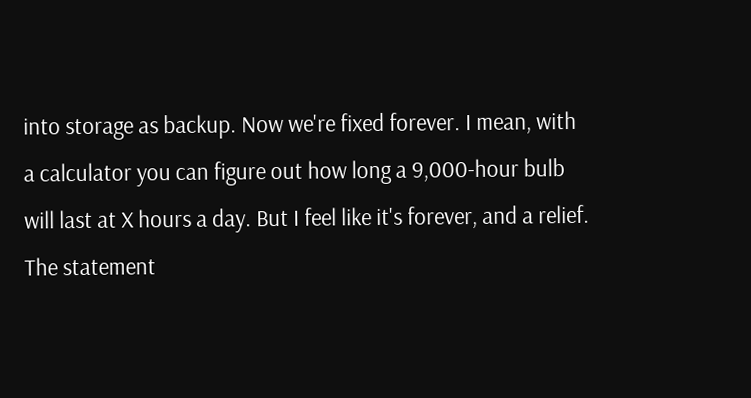into storage as backup. Now we're fixed forever. I mean, with a calculator you can figure out how long a 9,000-hour bulb will last at X hours a day. But I feel like it's forever, and a relief. The statement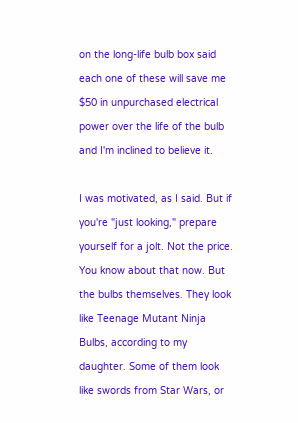on the long-life bulb box said each one of these will save me $50 in unpurchased electrical power over the life of the bulb and I'm inclined to believe it.

I was motivated, as I said. But if you're "just looking," prepare yourself for a jolt. Not the price. You know about that now. But the bulbs themselves. They look like Teenage Mutant Ninja Bulbs, according to my daughter. Some of them look like swords from Star Wars, or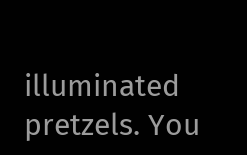illuminated pretzels. You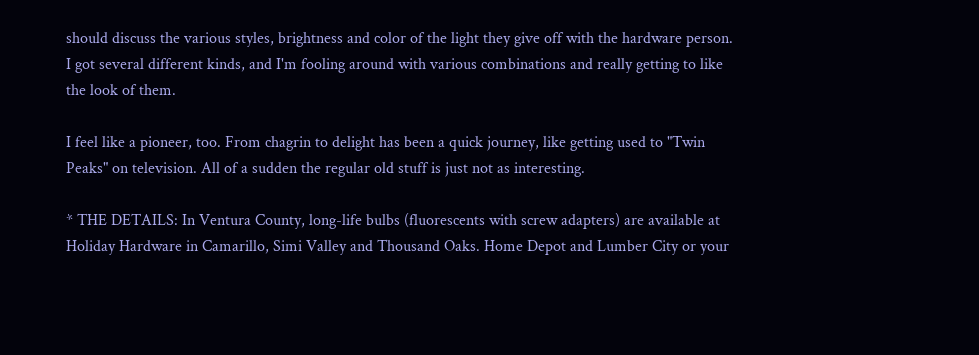should discuss the various styles, brightness and color of the light they give off with the hardware person. I got several different kinds, and I'm fooling around with various combinations and really getting to like the look of them.

I feel like a pioneer, too. From chagrin to delight has been a quick journey, like getting used to "Twin Peaks" on television. All of a sudden the regular old stuff is just not as interesting.

* THE DETAILS: In Ventura County, long-life bulbs (fluorescents with screw adapters) are available at Holiday Hardware in Camarillo, Simi Valley and Thousand Oaks. Home Depot and Lumber City or your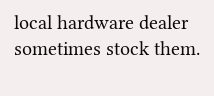local hardware dealer sometimes stock them.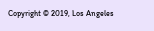Copyright © 2019, Los Angeles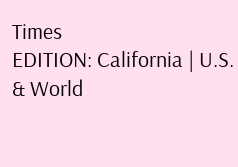Times
EDITION: California | U.S. & World